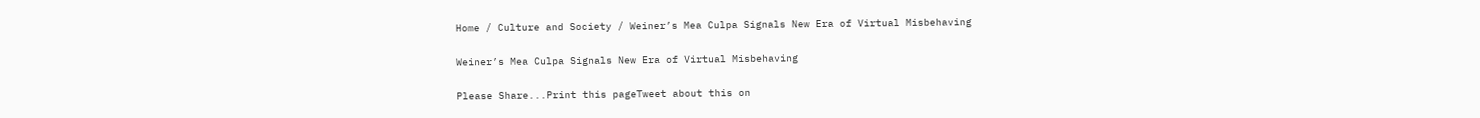Home / Culture and Society / Weiner’s Mea Culpa Signals New Era of Virtual Misbehaving

Weiner’s Mea Culpa Signals New Era of Virtual Misbehaving

Please Share...Print this pageTweet about this on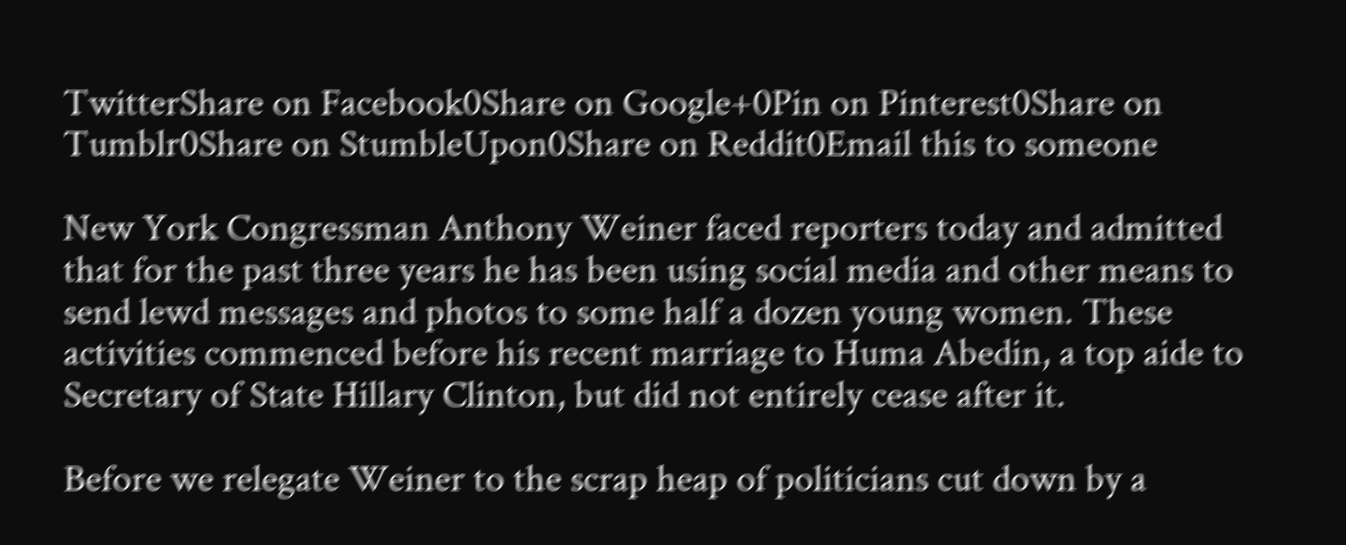TwitterShare on Facebook0Share on Google+0Pin on Pinterest0Share on Tumblr0Share on StumbleUpon0Share on Reddit0Email this to someone

New York Congressman Anthony Weiner faced reporters today and admitted that for the past three years he has been using social media and other means to send lewd messages and photos to some half a dozen young women. These activities commenced before his recent marriage to Huma Abedin, a top aide to Secretary of State Hillary Clinton, but did not entirely cease after it.

Before we relegate Weiner to the scrap heap of politicians cut down by a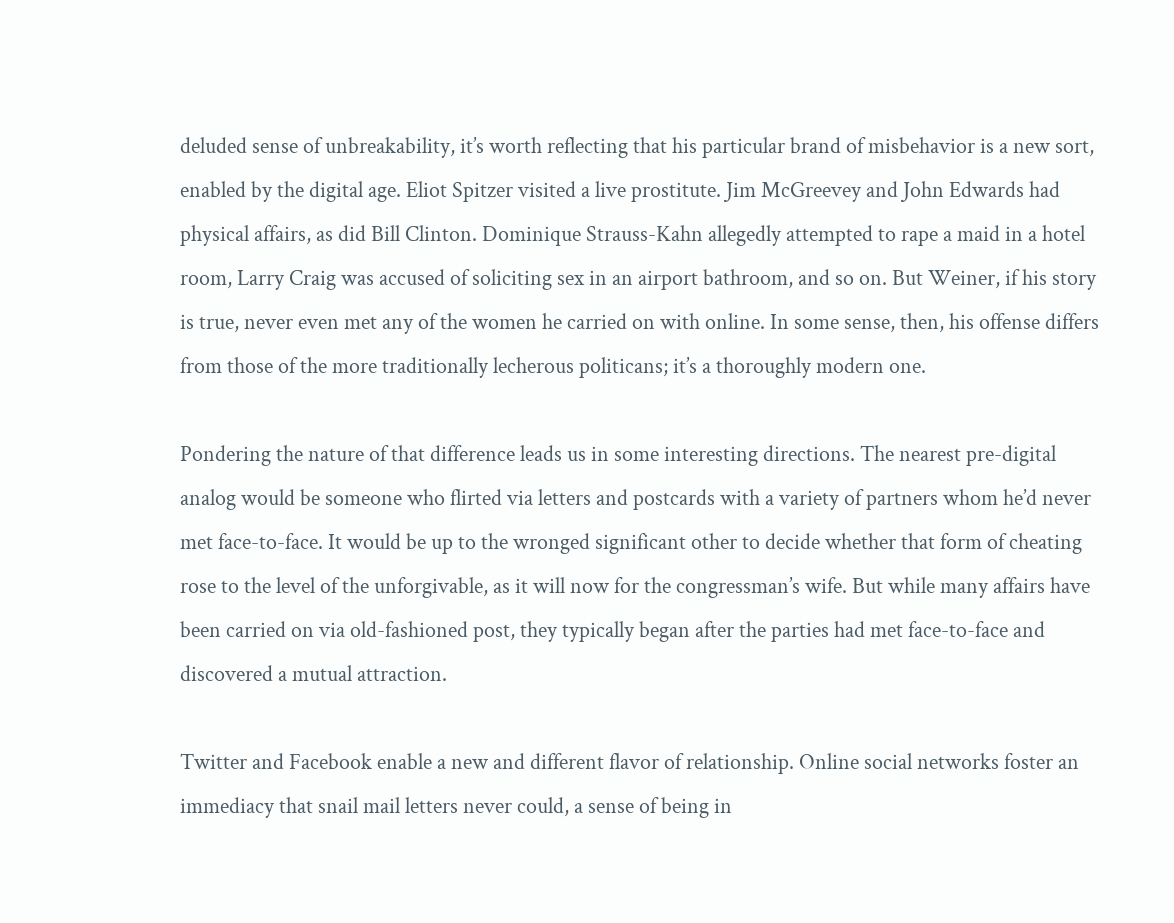deluded sense of unbreakability, it’s worth reflecting that his particular brand of misbehavior is a new sort, enabled by the digital age. Eliot Spitzer visited a live prostitute. Jim McGreevey and John Edwards had physical affairs, as did Bill Clinton. Dominique Strauss-Kahn allegedly attempted to rape a maid in a hotel room, Larry Craig was accused of soliciting sex in an airport bathroom, and so on. But Weiner, if his story is true, never even met any of the women he carried on with online. In some sense, then, his offense differs from those of the more traditionally lecherous politicans; it’s a thoroughly modern one.

Pondering the nature of that difference leads us in some interesting directions. The nearest pre-digital analog would be someone who flirted via letters and postcards with a variety of partners whom he’d never met face-to-face. It would be up to the wronged significant other to decide whether that form of cheating rose to the level of the unforgivable, as it will now for the congressman’s wife. But while many affairs have been carried on via old-fashioned post, they typically began after the parties had met face-to-face and discovered a mutual attraction.

Twitter and Facebook enable a new and different flavor of relationship. Online social networks foster an immediacy that snail mail letters never could, a sense of being in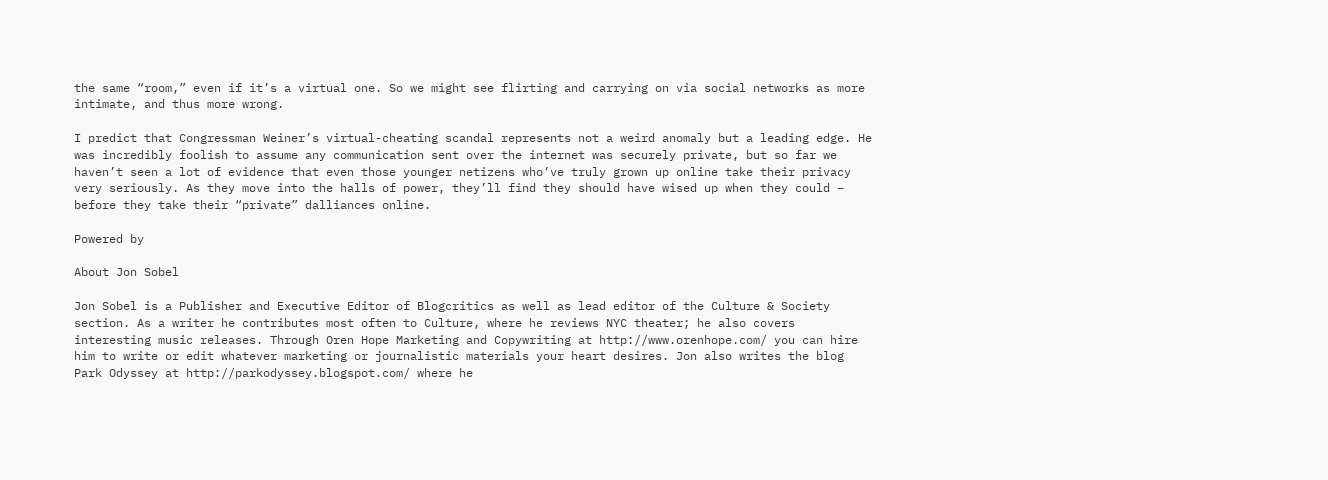the same “room,” even if it’s a virtual one. So we might see flirting and carrying on via social networks as more intimate, and thus more wrong.

I predict that Congressman Weiner’s virtual-cheating scandal represents not a weird anomaly but a leading edge. He was incredibly foolish to assume any communication sent over the internet was securely private, but so far we haven’t seen a lot of evidence that even those younger netizens who’ve truly grown up online take their privacy very seriously. As they move into the halls of power, they’ll find they should have wised up when they could – before they take their “private” dalliances online.

Powered by

About Jon Sobel

Jon Sobel is a Publisher and Executive Editor of Blogcritics as well as lead editor of the Culture & Society section. As a writer he contributes most often to Culture, where he reviews NYC theater; he also covers interesting music releases. Through Oren Hope Marketing and Copywriting at http://www.orenhope.com/ you can hire him to write or edit whatever marketing or journalistic materials your heart desires. Jon also writes the blog Park Odyssey at http://parkodyssey.blogspot.com/ where he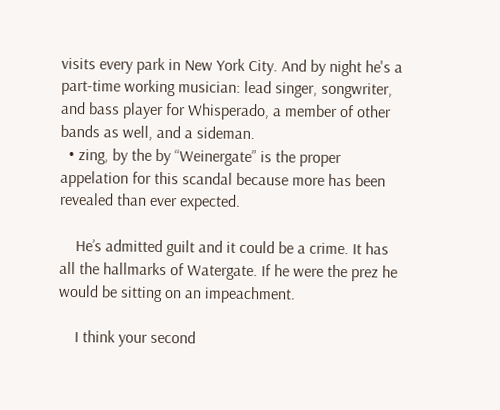visits every park in New York City. And by night he's a part-time working musician: lead singer, songwriter, and bass player for Whisperado, a member of other bands as well, and a sideman.
  • zing, by the by “Weinergate” is the proper appelation for this scandal because more has been revealed than ever expected.

    He’s admitted guilt and it could be a crime. It has all the hallmarks of Watergate. If he were the prez he would be sitting on an impeachment.

    I think your second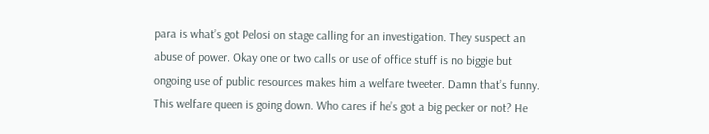para is what’s got Pelosi on stage calling for an investigation. They suspect an abuse of power. Okay one or two calls or use of office stuff is no biggie but ongoing use of public resources makes him a welfare tweeter. Damn that’s funny. This welfare queen is going down. Who cares if he’s got a big pecker or not? He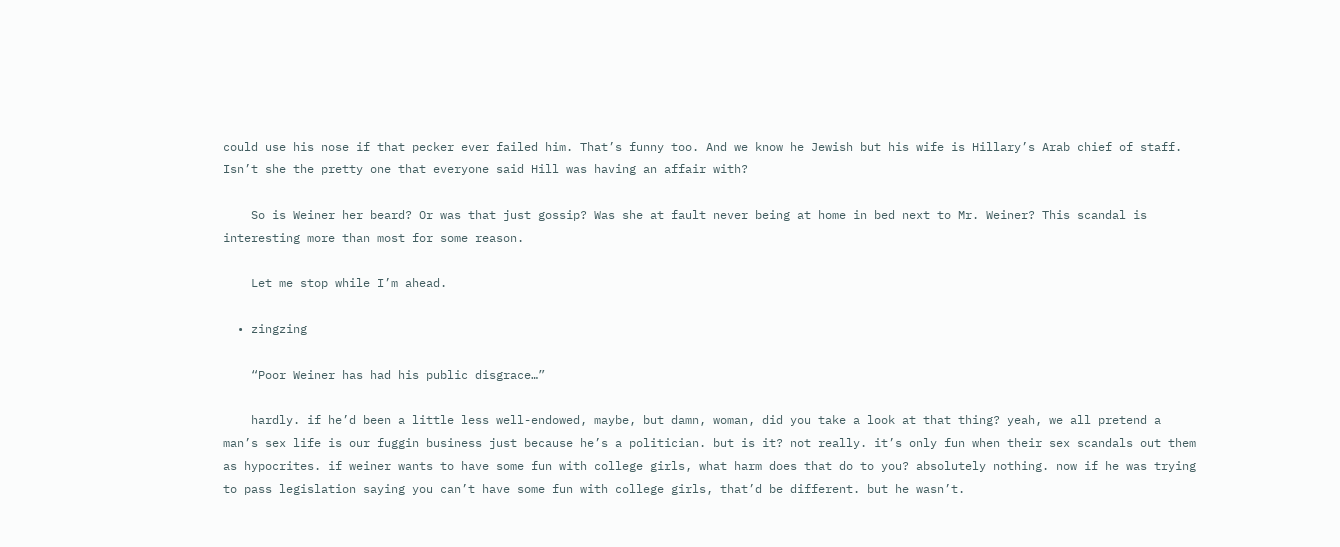could use his nose if that pecker ever failed him. That’s funny too. And we know he Jewish but his wife is Hillary’s Arab chief of staff. Isn’t she the pretty one that everyone said Hill was having an affair with?

    So is Weiner her beard? Or was that just gossip? Was she at fault never being at home in bed next to Mr. Weiner? This scandal is interesting more than most for some reason.

    Let me stop while I’m ahead.

  • zingzing

    “Poor Weiner has had his public disgrace…”

    hardly. if he’d been a little less well-endowed, maybe, but damn, woman, did you take a look at that thing? yeah, we all pretend a man’s sex life is our fuggin business just because he’s a politician. but is it? not really. it’s only fun when their sex scandals out them as hypocrites. if weiner wants to have some fun with college girls, what harm does that do to you? absolutely nothing. now if he was trying to pass legislation saying you can’t have some fun with college girls, that’d be different. but he wasn’t.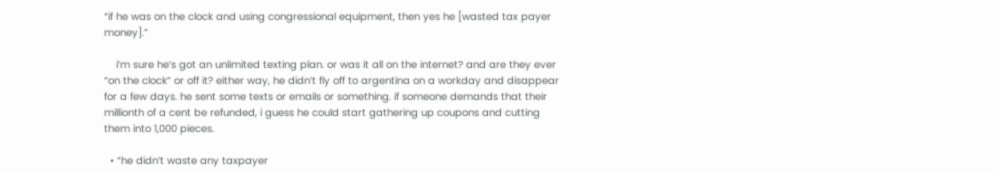“if he was on the clock and using congressional equipment, then yes he [wasted tax payer money].”

    i’m sure he’s got an unlimited texting plan. or was it all on the internet? and are they ever “on the clock” or off it? either way, he didn’t fly off to argentina on a workday and disappear for a few days. he sent some texts or emails or something. if someone demands that their millionth of a cent be refunded, i guess he could start gathering up coupons and cutting them into 1,000 pieces.

  • “he didn’t waste any taxpayer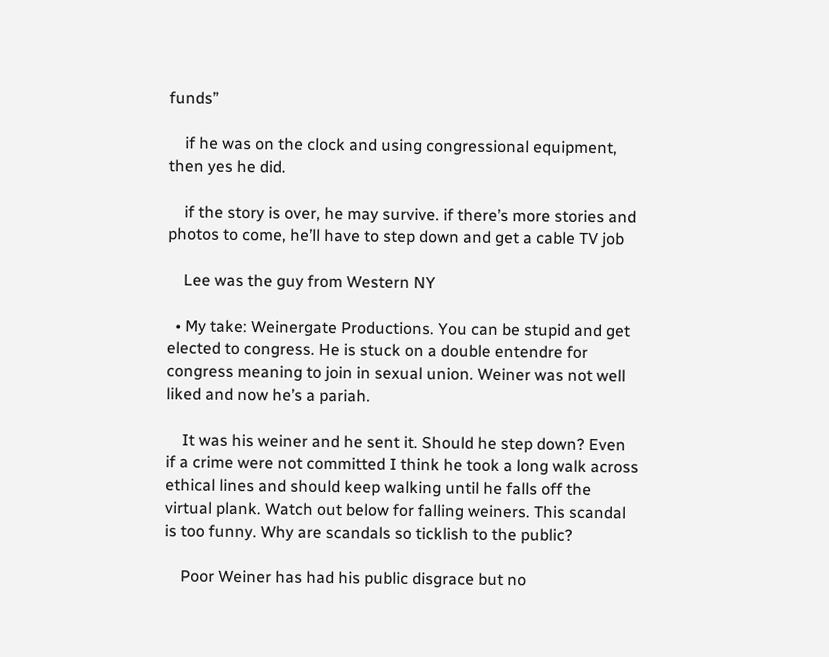funds”

    if he was on the clock and using congressional equipment, then yes he did.

    if the story is over, he may survive. if there’s more stories and photos to come, he’ll have to step down and get a cable TV job

    Lee was the guy from Western NY

  • My take: Weinergate Productions. You can be stupid and get elected to congress. He is stuck on a double entendre for congress meaning to join in sexual union. Weiner was not well liked and now he’s a pariah.

    It was his weiner and he sent it. Should he step down? Even if a crime were not committed I think he took a long walk across ethical lines and should keep walking until he falls off the virtual plank. Watch out below for falling weiners. This scandal is too funny. Why are scandals so ticklish to the public?

    Poor Weiner has had his public disgrace but no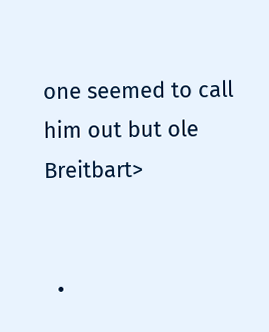one seemed to call him out but ole Breitbart>


  •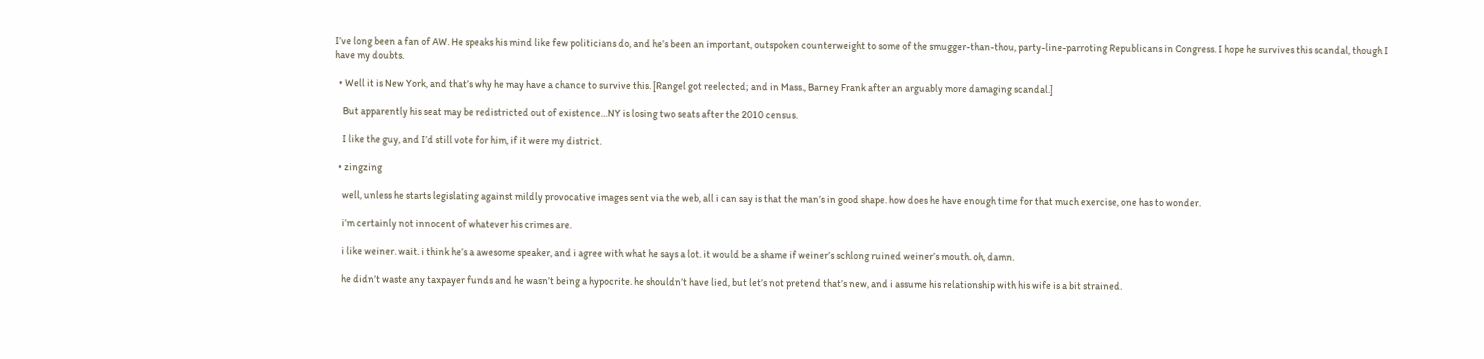I’ve long been a fan of AW. He speaks his mind like few politicians do, and he’s been an important, outspoken counterweight to some of the smugger-than-thou, party-line-parroting Republicans in Congress. I hope he survives this scandal, though I have my doubts.

  • Well it is New York, and that’s why he may have a chance to survive this. [Rangel got reelected; and in Mass., Barney Frank after an arguably more damaging scandal.]

    But apparently his seat may be redistricted out of existence…NY is losing two seats after the 2010 census.

    I like the guy, and I’d still vote for him, if it were my district.

  • zingzing

    well, unless he starts legislating against mildly provocative images sent via the web, all i can say is that the man’s in good shape. how does he have enough time for that much exercise, one has to wonder.

    i’m certainly not innocent of whatever his crimes are.

    i like weiner. wait. i think he’s a awesome speaker, and i agree with what he says a lot. it would be a shame if weiner’s schlong ruined weiner’s mouth. oh, damn.

    he didn’t waste any taxpayer funds and he wasn’t being a hypocrite. he shouldn’t have lied, but let’s not pretend that’s new, and i assume his relationship with his wife is a bit strained.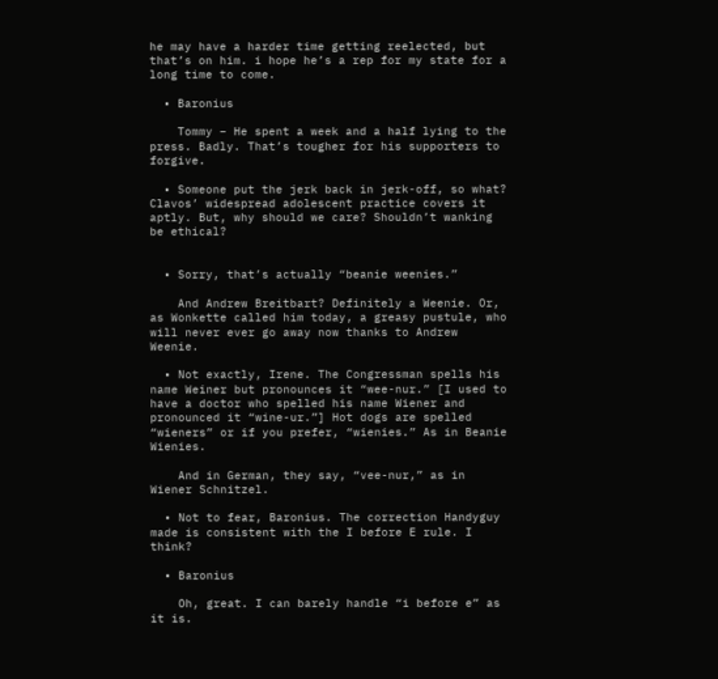he may have a harder time getting reelected, but that’s on him. i hope he’s a rep for my state for a long time to come.

  • Baronius

    Tommy – He spent a week and a half lying to the press. Badly. That’s tougher for his supporters to forgive.

  • Someone put the jerk back in jerk-off, so what? Clavos’ widespread adolescent practice covers it aptly. But, why should we care? Shouldn’t wanking be ethical?


  • Sorry, that’s actually “beanie weenies.”

    And Andrew Breitbart? Definitely a Weenie. Or, as Wonkette called him today, a greasy pustule, who will never ever go away now thanks to Andrew Weenie.

  • Not exactly, Irene. The Congressman spells his name Weiner but pronounces it “wee-nur.” [I used to have a doctor who spelled his name Wiener and pronounced it “wine-ur.”] Hot dogs are spelled “wieners” or if you prefer, “wienies.” As in Beanie Wienies.

    And in German, they say, “vee-nur,” as in Wiener Schnitzel.

  • Not to fear, Baronius. The correction Handyguy made is consistent with the I before E rule. I think?

  • Baronius

    Oh, great. I can barely handle “i before e” as it is.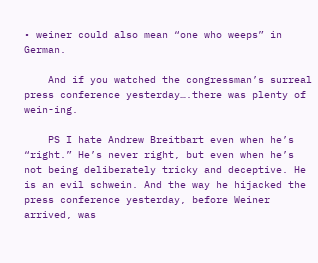• weiner could also mean “one who weeps” in German.

    And if you watched the congressman’s surreal press conference yesterday….there was plenty of wein-ing.

    PS I hate Andrew Breitbart even when he’s “right.” He’s never right, but even when he’s not being deliberately tricky and deceptive. He is an evil schwein. And the way he hijacked the press conference yesterday, before Weiner arrived, was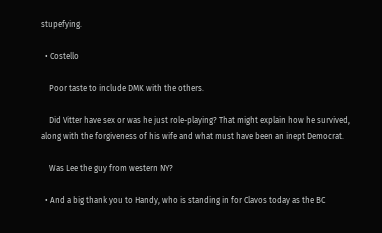stupefying.

  • Costello

    Poor taste to include DMK with the others.

    Did Vitter have sex or was he just role-playing? That might explain how he survived, along with the forgiveness of his wife and what must have been an inept Democrat.

    Was Lee the guy from western NY?

  • And a big thank you to Handy, who is standing in for Clavos today as the BC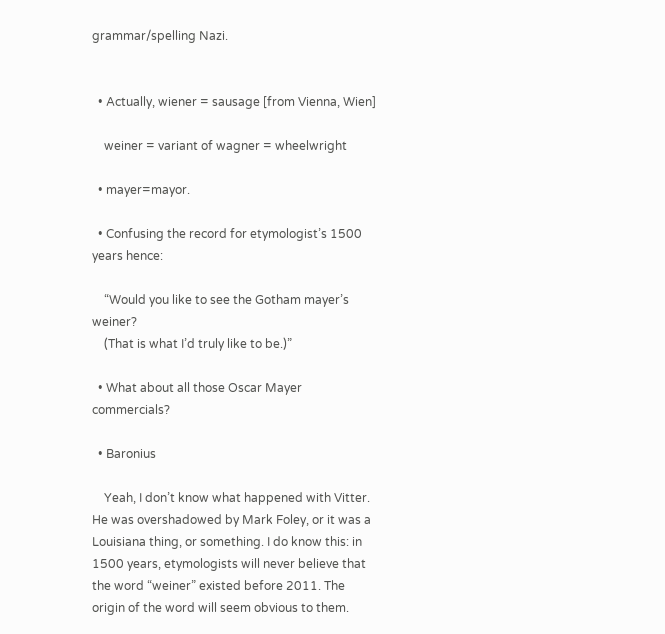grammar/spelling Nazi.


  • Actually, wiener = sausage [from Vienna, Wien]

    weiner = variant of wagner = wheelwright

  • mayer=mayor.

  • Confusing the record for etymologist’s 1500 years hence:

    “Would you like to see the Gotham mayer’s weiner?
    (That is what I’d truly like to be.)”

  • What about all those Oscar Mayer commercials?

  • Baronius

    Yeah, I don’t know what happened with Vitter. He was overshadowed by Mark Foley, or it was a Louisiana thing, or something. I do know this: in 1500 years, etymologists will never believe that the word “weiner” existed before 2011. The origin of the word will seem obvious to them.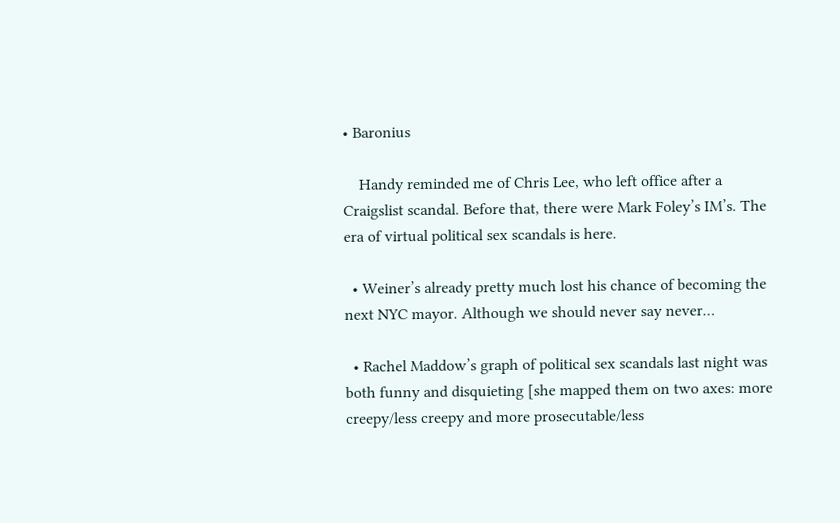• Baronius

    Handy reminded me of Chris Lee, who left office after a Craigslist scandal. Before that, there were Mark Foley’s IM’s. The era of virtual political sex scandals is here.

  • Weiner’s already pretty much lost his chance of becoming the next NYC mayor. Although we should never say never…

  • Rachel Maddow’s graph of political sex scandals last night was both funny and disquieting [she mapped them on two axes: more creepy/less creepy and more prosecutable/less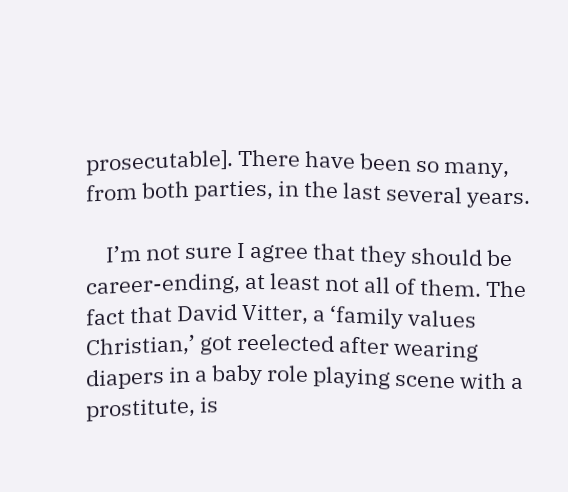prosecutable]. There have been so many, from both parties, in the last several years.

    I’m not sure I agree that they should be career-ending, at least not all of them. The fact that David Vitter, a ‘family values Christian,’ got reelected after wearing diapers in a baby role playing scene with a prostitute, is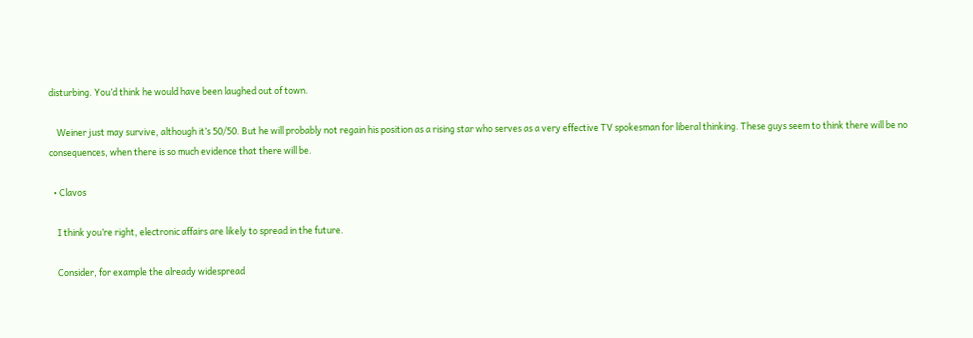disturbing. You’d think he would have been laughed out of town.

    Weiner just may survive, although it’s 50/50. But he will probably not regain his position as a rising star who serves as a very effective TV spokesman for liberal thinking. These guys seem to think there will be no consequences, when there is so much evidence that there will be.

  • Clavos

    I think you’re right, electronic affairs are likely to spread in the future.

    Consider, for example the already widespread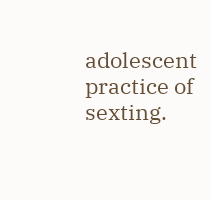adolescent practice of sexting.